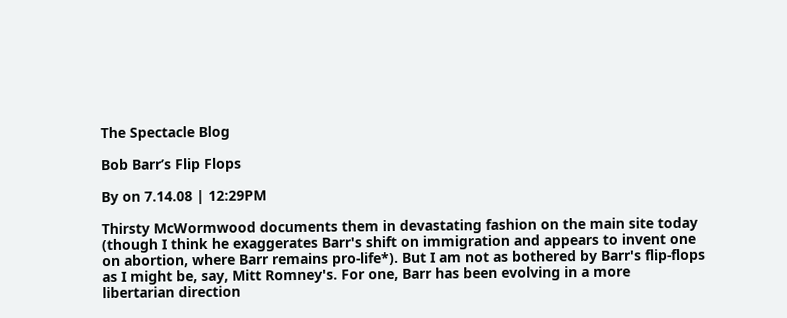The Spectacle Blog

Bob Barr’s Flip Flops

By on 7.14.08 | 12:29PM

Thirsty McWormwood documents them in devastating fashion on the main site today (though I think he exaggerates Barr's shift on immigration and appears to invent one on abortion, where Barr remains pro-life*). But I am not as bothered by Barr's flip-flops as I might be, say, Mitt Romney's. For one, Barr has been evolving in a more libertarian direction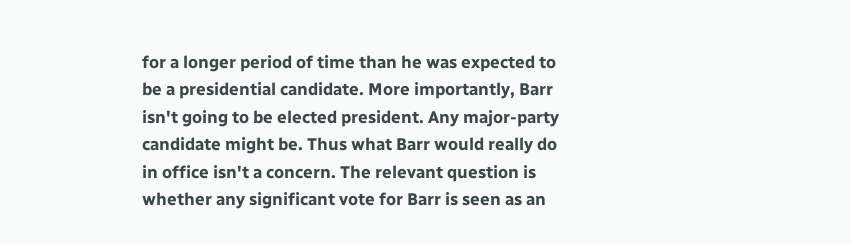for a longer period of time than he was expected to be a presidential candidate. More importantly, Barr isn't going to be elected president. Any major-party candidate might be. Thus what Barr would really do in office isn't a concern. The relevant question is whether any significant vote for Barr is seen as an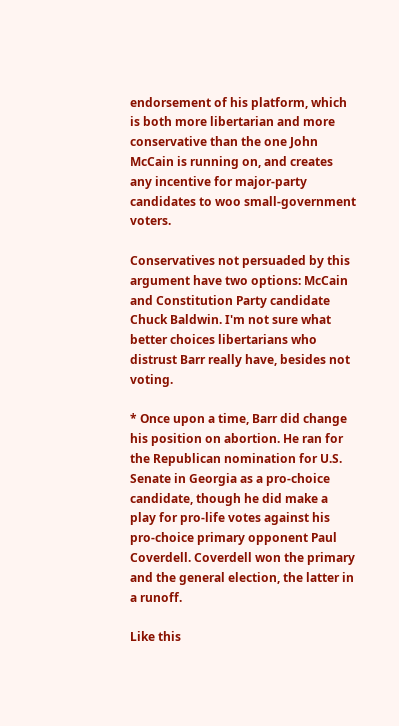endorsement of his platform, which is both more libertarian and more conservative than the one John McCain is running on, and creates any incentive for major-party candidates to woo small-government voters.

Conservatives not persuaded by this argument have two options: McCain and Constitution Party candidate Chuck Baldwin. I'm not sure what better choices libertarians who distrust Barr really have, besides not voting.

* Once upon a time, Barr did change his position on abortion. He ran for the Republican nomination for U.S. Senate in Georgia as a pro-choice candidate, though he did make a play for pro-life votes against his pro-choice primary opponent Paul Coverdell. Coverdell won the primary and the general election, the latter in a runoff.

Like this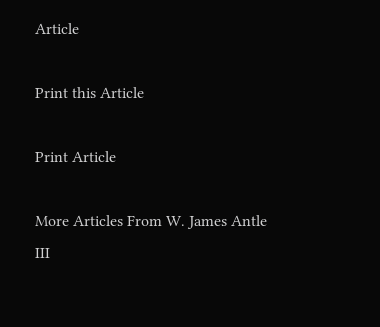Article

Print this Article

Print Article

More Articles From W. James Antle III